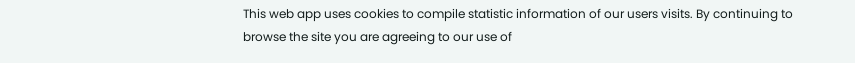This web app uses cookies to compile statistic information of our users visits. By continuing to browse the site you are agreeing to our use of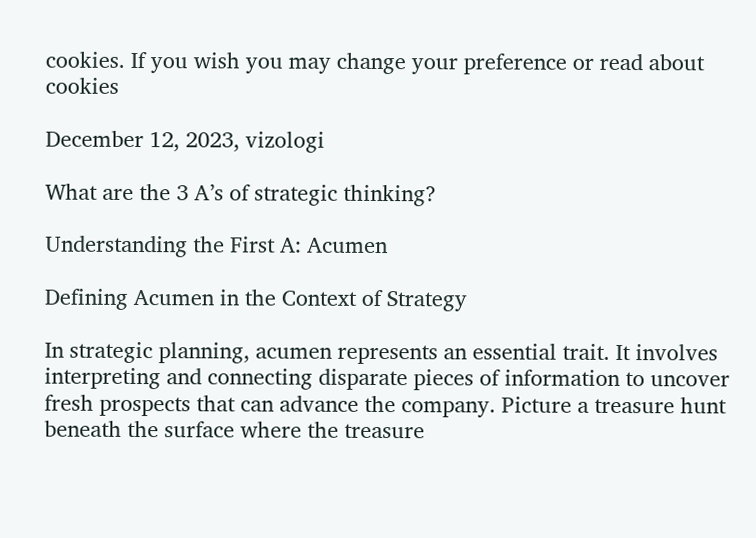cookies. If you wish you may change your preference or read about cookies

December 12, 2023, vizologi

What are the 3 A’s of strategic thinking?

Understanding the First A: Acumen

Defining Acumen in the Context of Strategy

In strategic planning, acumen represents an essential trait. It involves interpreting and connecting disparate pieces of information to uncover fresh prospects that can advance the company. Picture a treasure hunt beneath the surface where the treasure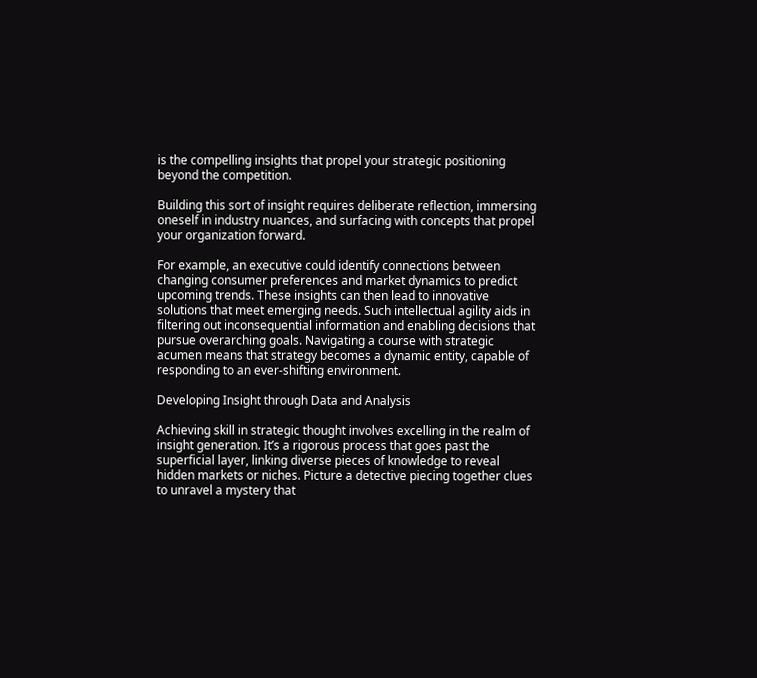is the compelling insights that propel your strategic positioning beyond the competition.

Building this sort of insight requires deliberate reflection, immersing oneself in industry nuances, and surfacing with concepts that propel your organization forward.

For example, an executive could identify connections between changing consumer preferences and market dynamics to predict upcoming trends. These insights can then lead to innovative solutions that meet emerging needs. Such intellectual agility aids in filtering out inconsequential information and enabling decisions that pursue overarching goals. Navigating a course with strategic acumen means that strategy becomes a dynamic entity, capable of responding to an ever-shifting environment.

Developing Insight through Data and Analysis

Achieving skill in strategic thought involves excelling in the realm of insight generation. It’s a rigorous process that goes past the superficial layer, linking diverse pieces of knowledge to reveal hidden markets or niches. Picture a detective piecing together clues to unravel a mystery that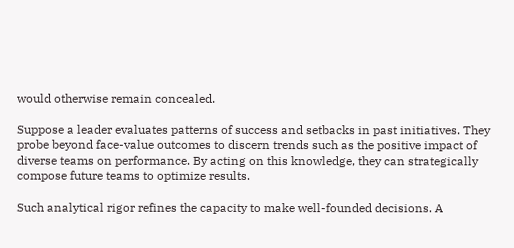would otherwise remain concealed.

Suppose a leader evaluates patterns of success and setbacks in past initiatives. They probe beyond face-value outcomes to discern trends such as the positive impact of diverse teams on performance. By acting on this knowledge, they can strategically compose future teams to optimize results.

Such analytical rigor refines the capacity to make well-founded decisions. A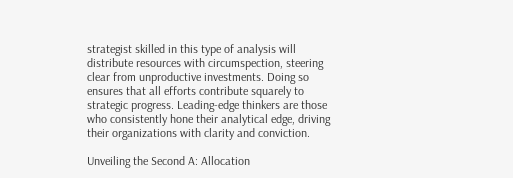strategist skilled in this type of analysis will distribute resources with circumspection, steering clear from unproductive investments. Doing so ensures that all efforts contribute squarely to strategic progress. Leading-edge thinkers are those who consistently hone their analytical edge, driving their organizations with clarity and conviction.

Unveiling the Second A: Allocation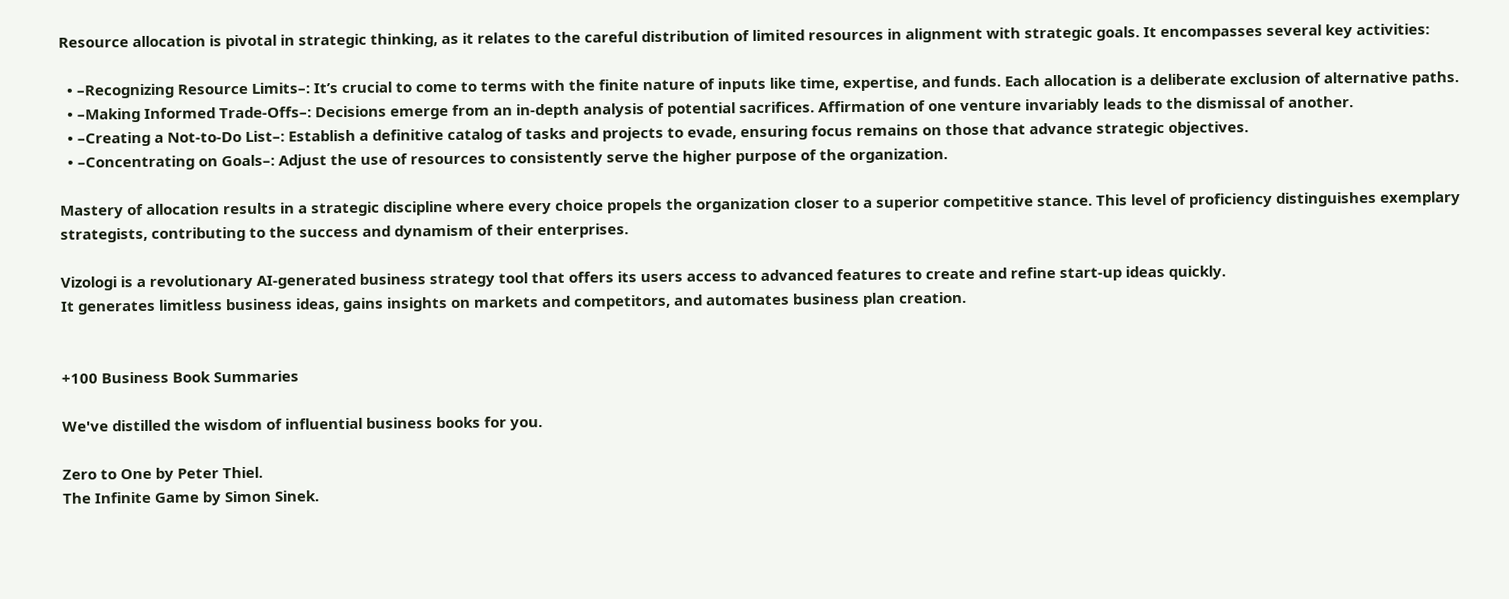Resource allocation is pivotal in strategic thinking, as it relates to the careful distribution of limited resources in alignment with strategic goals. It encompasses several key activities:

  • –Recognizing Resource Limits–: It’s crucial to come to terms with the finite nature of inputs like time, expertise, and funds. Each allocation is a deliberate exclusion of alternative paths.
  • –Making Informed Trade-Offs–: Decisions emerge from an in-depth analysis of potential sacrifices. Affirmation of one venture invariably leads to the dismissal of another.
  • –Creating a Not-to-Do List–: Establish a definitive catalog of tasks and projects to evade, ensuring focus remains on those that advance strategic objectives.
  • –Concentrating on Goals–: Adjust the use of resources to consistently serve the higher purpose of the organization.

Mastery of allocation results in a strategic discipline where every choice propels the organization closer to a superior competitive stance. This level of proficiency distinguishes exemplary strategists, contributing to the success and dynamism of their enterprises.

Vizologi is a revolutionary AI-generated business strategy tool that offers its users access to advanced features to create and refine start-up ideas quickly.
It generates limitless business ideas, gains insights on markets and competitors, and automates business plan creation.


+100 Business Book Summaries

We've distilled the wisdom of influential business books for you.

Zero to One by Peter Thiel.
The Infinite Game by Simon Sinek.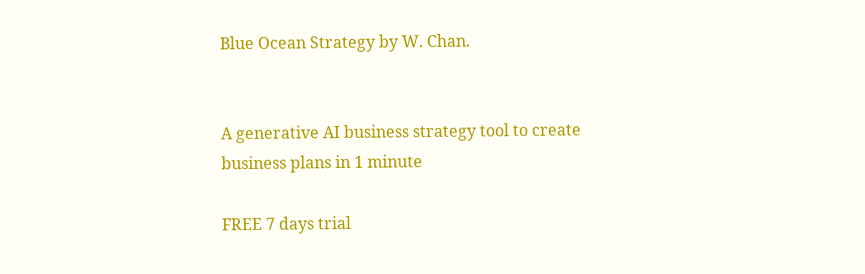Blue Ocean Strategy by W. Chan.


A generative AI business strategy tool to create business plans in 1 minute

FREE 7 days trial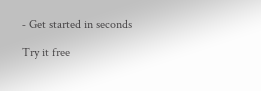‐ Get started in seconds

Try it free